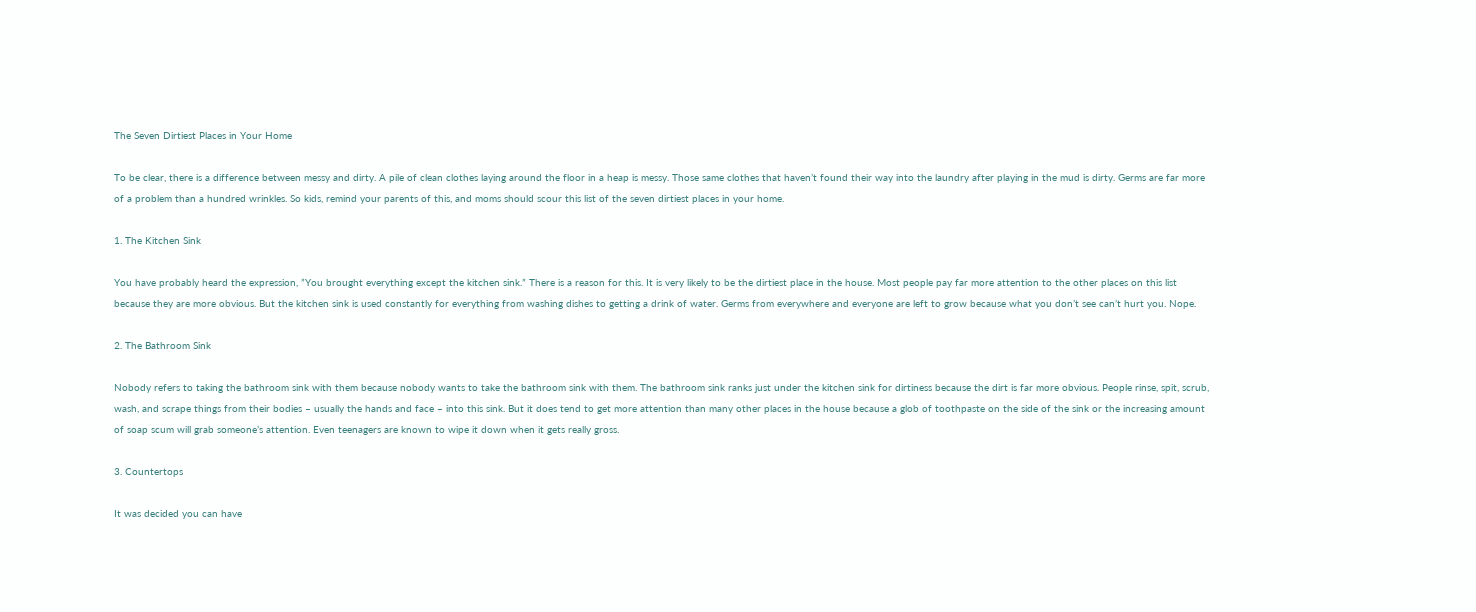The Seven Dirtiest Places in Your Home

To be clear, there is a difference between messy and dirty. A pile of clean clothes laying around the floor in a heap is messy. Those same clothes that haven’t found their way into the laundry after playing in the mud is dirty. Germs are far more of a problem than a hundred wrinkles. So kids, remind your parents of this, and moms should scour this list of the seven dirtiest places in your home.

1. The Kitchen Sink

You have probably heard the expression, ”You brought everything except the kitchen sink.” There is a reason for this. It is very likely to be the dirtiest place in the house. Most people pay far more attention to the other places on this list because they are more obvious. But the kitchen sink is used constantly for everything from washing dishes to getting a drink of water. Germs from everywhere and everyone are left to grow because what you don’t see can’t hurt you. Nope.

2. The Bathroom Sink

Nobody refers to taking the bathroom sink with them because nobody wants to take the bathroom sink with them. The bathroom sink ranks just under the kitchen sink for dirtiness because the dirt is far more obvious. People rinse, spit, scrub, wash, and scrape things from their bodies – usually the hands and face – into this sink. But it does tend to get more attention than many other places in the house because a glob of toothpaste on the side of the sink or the increasing amount of soap scum will grab someone’s attention. Even teenagers are known to wipe it down when it gets really gross.

3. Countertops

It was decided you can have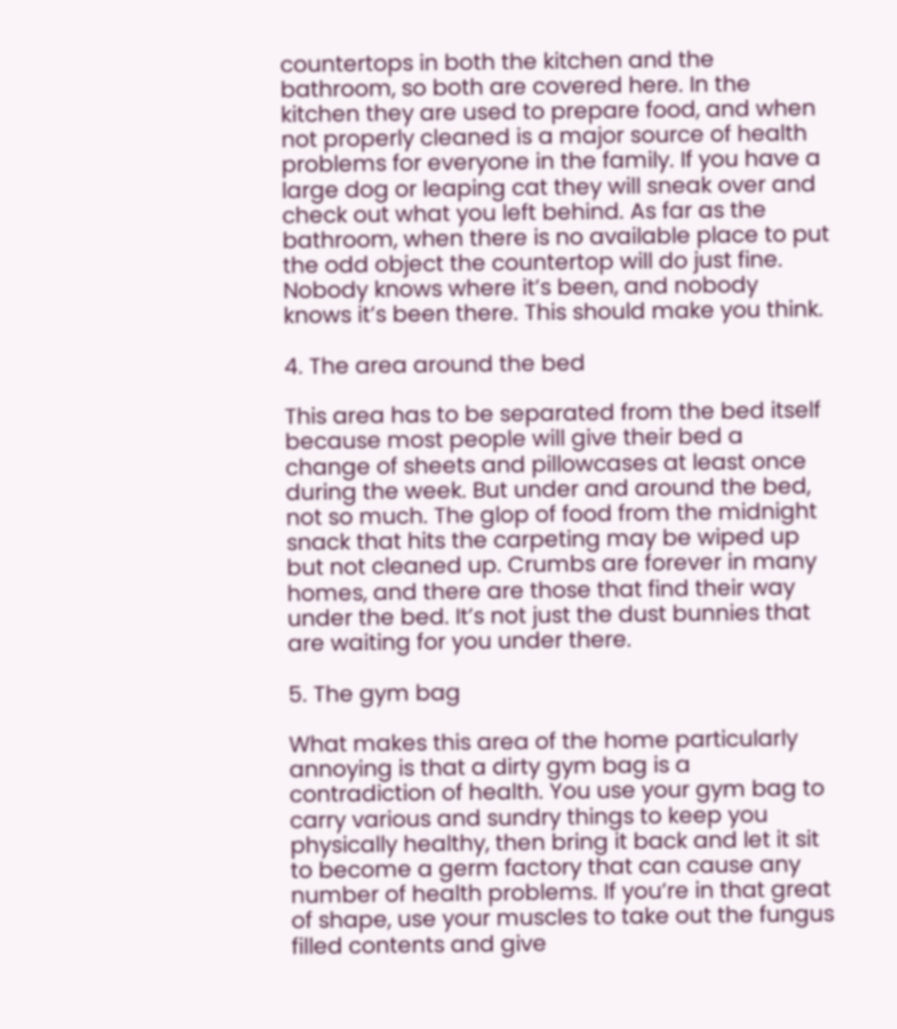countertops in both the kitchen and the bathroom, so both are covered here. In the kitchen they are used to prepare food, and when not properly cleaned is a major source of health problems for everyone in the family. If you have a large dog or leaping cat they will sneak over and check out what you left behind. As far as the bathroom, when there is no available place to put the odd object the countertop will do just fine. Nobody knows where it’s been, and nobody knows it’s been there. This should make you think.

4. The area around the bed

This area has to be separated from the bed itself because most people will give their bed a change of sheets and pillowcases at least once during the week. But under and around the bed, not so much. The glop of food from the midnight snack that hits the carpeting may be wiped up but not cleaned up. Crumbs are forever in many homes, and there are those that find their way under the bed. It’s not just the dust bunnies that are waiting for you under there.

5. The gym bag

What makes this area of the home particularly annoying is that a dirty gym bag is a contradiction of health. You use your gym bag to carry various and sundry things to keep you physically healthy, then bring it back and let it sit to become a germ factory that can cause any number of health problems. If you’re in that great of shape, use your muscles to take out the fungus filled contents and give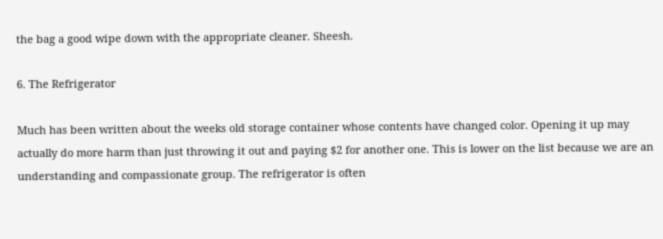the bag a good wipe down with the appropriate cleaner. Sheesh.

6. The Refrigerator

Much has been written about the weeks old storage container whose contents have changed color. Opening it up may actually do more harm than just throwing it out and paying $2 for another one. This is lower on the list because we are an understanding and compassionate group. The refrigerator is often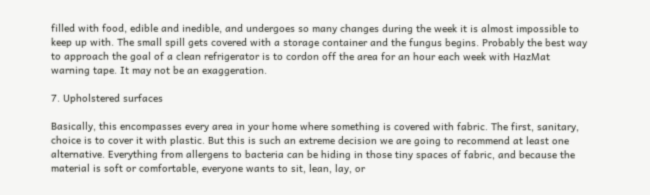filled with food, edible and inedible, and undergoes so many changes during the week it is almost impossible to keep up with. The small spill gets covered with a storage container and the fungus begins. Probably the best way to approach the goal of a clean refrigerator is to cordon off the area for an hour each week with HazMat warning tape. It may not be an exaggeration.

7. Upholstered surfaces

Basically, this encompasses every area in your home where something is covered with fabric. The first, sanitary, choice is to cover it with plastic. But this is such an extreme decision we are going to recommend at least one alternative. Everything from allergens to bacteria can be hiding in those tiny spaces of fabric, and because the material is soft or comfortable, everyone wants to sit, lean, lay, or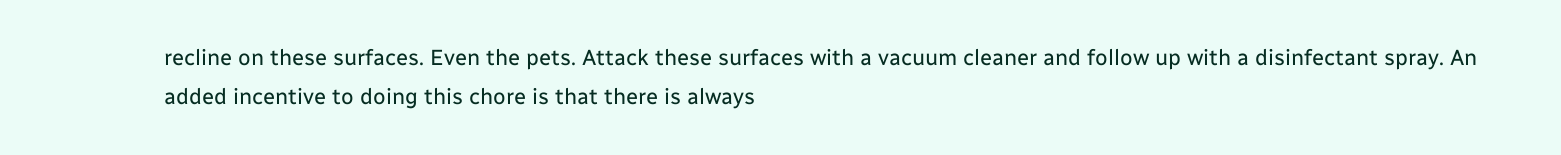recline on these surfaces. Even the pets. Attack these surfaces with a vacuum cleaner and follow up with a disinfectant spray. An added incentive to doing this chore is that there is always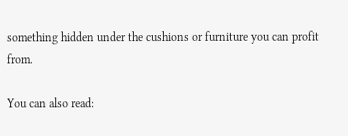something hidden under the cushions or furniture you can profit from.

You can also read: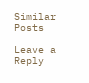Similar Posts

Leave a Reply